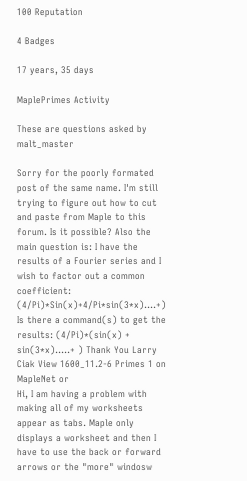100 Reputation

4 Badges

17 years, 35 days

MaplePrimes Activity

These are questions asked by malt_master

Sorry for the poorly formated post of the same name. I'm still trying to figure out how to cut and paste from Maple to this forum. Is it possible? Also the main question is: I have the results of a Fourier series and I wish to factor out a common coefficient: (4/Pi)*Sin(x)+4/Pi*sin(3*x)....+) Is there a command(s) to get the results: (4/Pi)*(sin(x) + sin(3*x).....+ ) Thank You Larry Ciak View 1600_11.2-6 Primes 1 on MapleNet or
Hi, I am having a problem with making all of my worksheets appear as tabs. Maple only displays a worksheet and then I have to use the back or forward arrows or the "more" windosw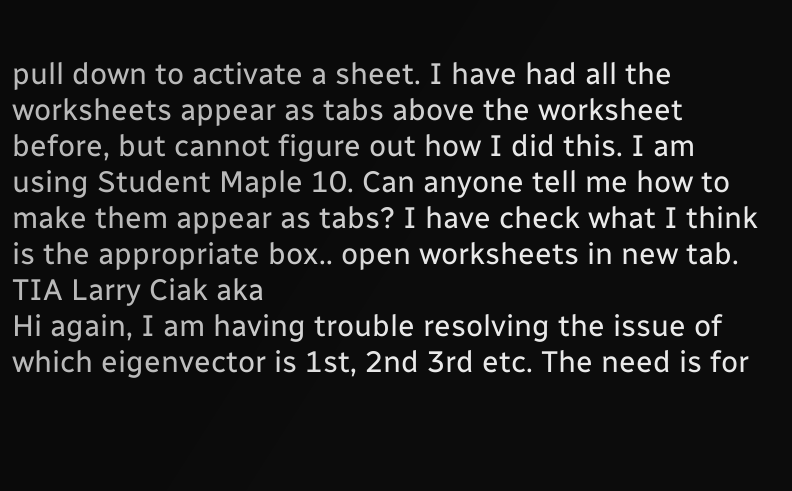pull down to activate a sheet. I have had all the worksheets appear as tabs above the worksheet before, but cannot figure out how I did this. I am using Student Maple 10. Can anyone tell me how to make them appear as tabs? I have check what I think is the appropriate box.. open worksheets in new tab. TIA Larry Ciak aka
Hi again, I am having trouble resolving the issue of which eigenvector is 1st, 2nd 3rd etc. The need is for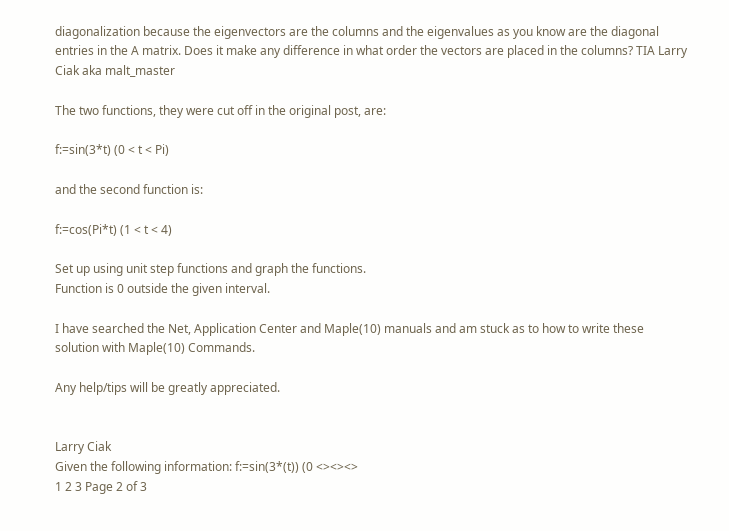diagonalization because the eigenvectors are the columns and the eigenvalues as you know are the diagonal entries in the A matrix. Does it make any difference in what order the vectors are placed in the columns? TIA Larry Ciak aka malt_master

The two functions, they were cut off in the original post, are:

f:=sin(3*t) (0 < t < Pi)

and the second function is:

f:=cos(Pi*t) (1 < t < 4)

Set up using unit step functions and graph the functions.
Function is 0 outside the given interval.

I have searched the Net, Application Center and Maple(10) manuals and am stuck as to how to write these solution with Maple(10) Commands.

Any help/tips will be greatly appreciated.


Larry Ciak
Given the following information: f:=sin(3*(t)) (0 <><><>
1 2 3 Page 2 of 3